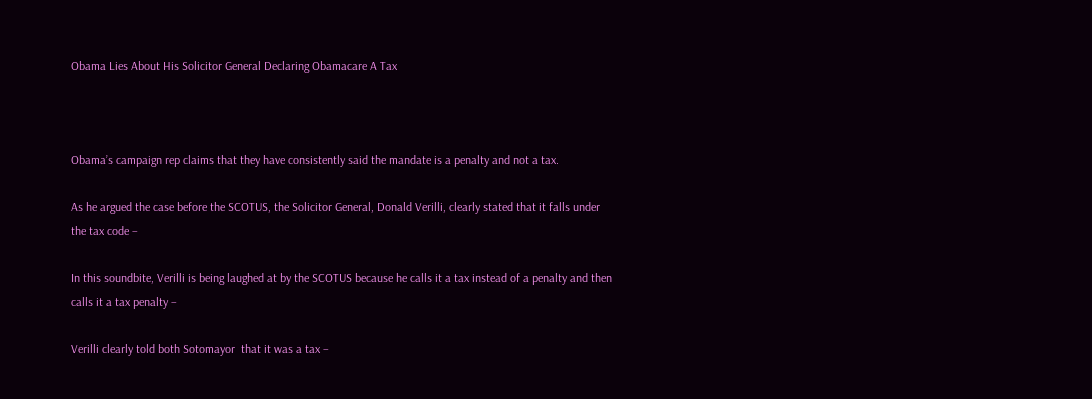Obama Lies About His Solicitor General Declaring Obamacare A Tax



Obama’s campaign rep claims that they have consistently said the mandate is a penalty and not a tax.

As he argued the case before the SCOTUS, the Solicitor General, Donald Verilli, clearly stated that it falls under the tax code –

In this soundbite, Verilli is being laughed at by the SCOTUS because he calls it a tax instead of a penalty and then calls it a tax penalty –

Verilli clearly told both Sotomayor  that it was a tax –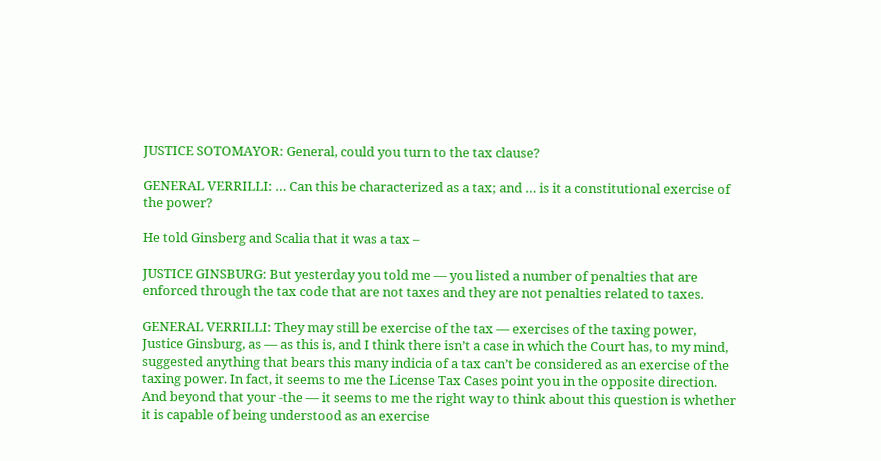JUSTICE SOTOMAYOR: General, could you turn to the tax clause?

GENERAL VERRILLI: … Can this be characterized as a tax; and … is it a constitutional exercise of the power?

He told Ginsberg and Scalia that it was a tax –

JUSTICE GINSBURG: But yesterday you told me — you listed a number of penalties that are enforced through the tax code that are not taxes and they are not penalties related to taxes.

GENERAL VERRILLI: They may still be exercise of the tax — exercises of the taxing power, Justice Ginsburg, as — as this is, and I think there isn’t a case in which the Court has, to my mind, suggested anything that bears this many indicia of a tax can’t be considered as an exercise of the taxing power. In fact, it seems to me the License Tax Cases point you in the opposite direction. And beyond that your -the — it seems to me the right way to think about this question is whether it is capable of being understood as an exercise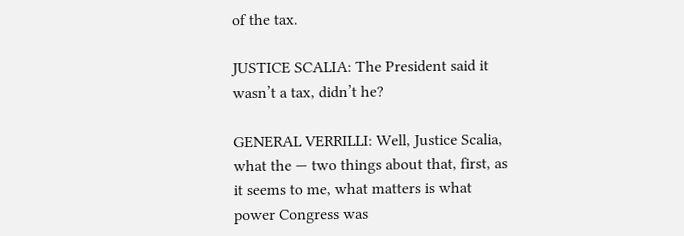of the tax.

JUSTICE SCALIA: The President said it wasn’t a tax, didn’t he?

GENERAL VERRILLI: Well, Justice Scalia, what the — two things about that, first, as it seems to me, what matters is what power Congress was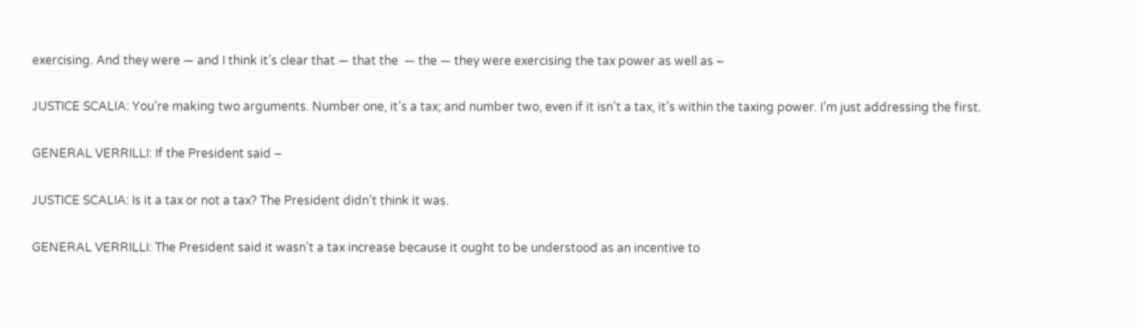exercising. And they were — and I think it’s clear that — that the  — the — they were exercising the tax power as well as –

JUSTICE SCALIA: You’re making two arguments. Number one, it’s a tax; and number two, even if it isn’t a tax, it’s within the taxing power. I’m just addressing the first.

GENERAL VERRILLI: If the President said –

JUSTICE SCALIA: Is it a tax or not a tax? The President didn’t think it was.

GENERAL VERRILLI: The President said it wasn’t a tax increase because it ought to be understood as an incentive to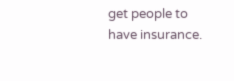get people to have insurance.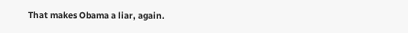That makes Obama a liar, again.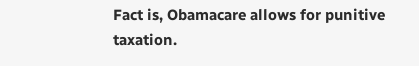Fact is, Obamacare allows for punitive taxation.